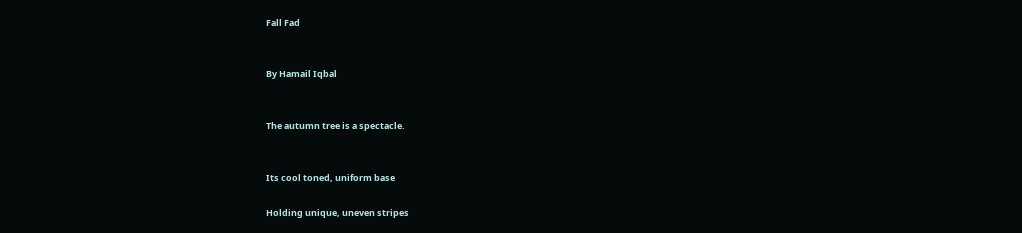Fall Fad


By Hamail Iqbal


The autumn tree is a spectacle.


Its cool toned, uniform base

Holding unique, uneven stripes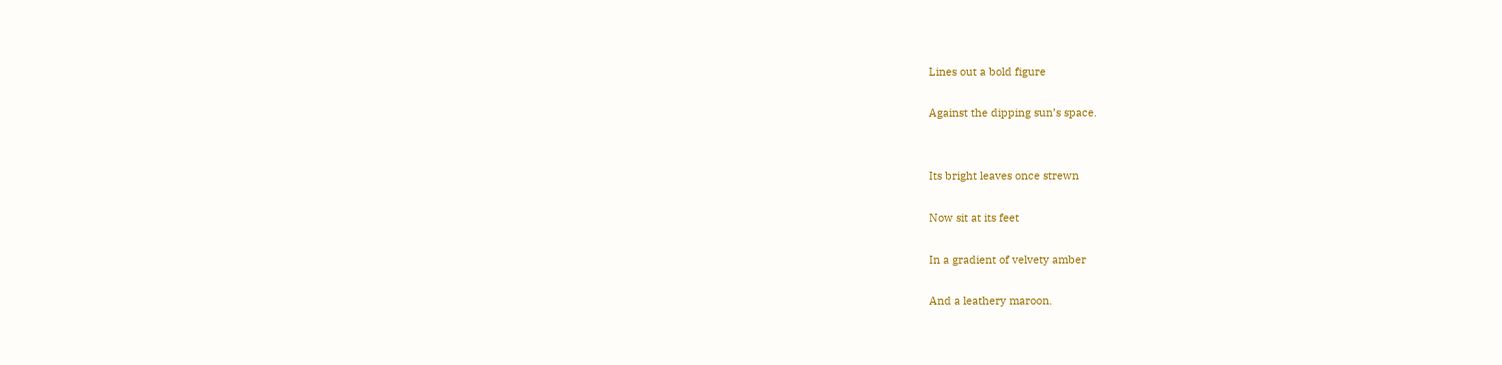Lines out a bold figure

Against the dipping sun’s space.


Its bright leaves once strewn

Now sit at its feet

In a gradient of velvety amber

And a leathery maroon.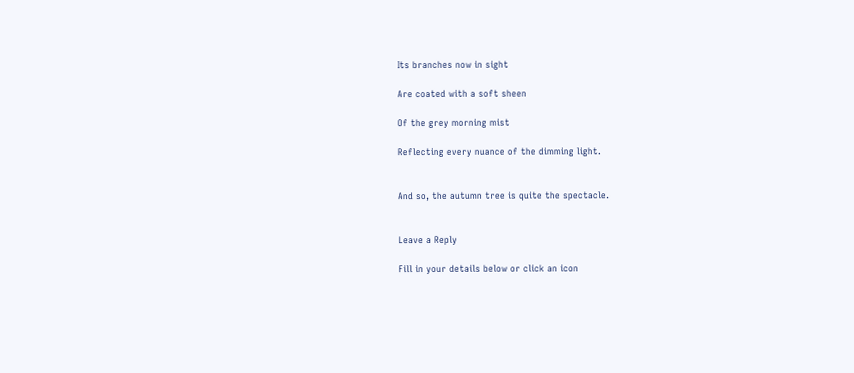Its branches now in sight

Are coated with a soft sheen

Of the grey morning mist

Reflecting every nuance of the dimming light.


And so, the autumn tree is quite the spectacle.


Leave a Reply

Fill in your details below or click an icon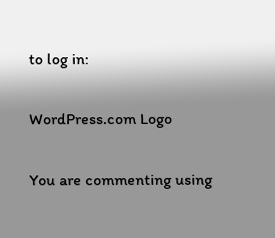to log in:

WordPress.com Logo

You are commenting using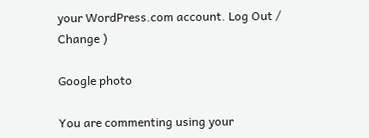your WordPress.com account. Log Out /  Change )

Google photo

You are commenting using your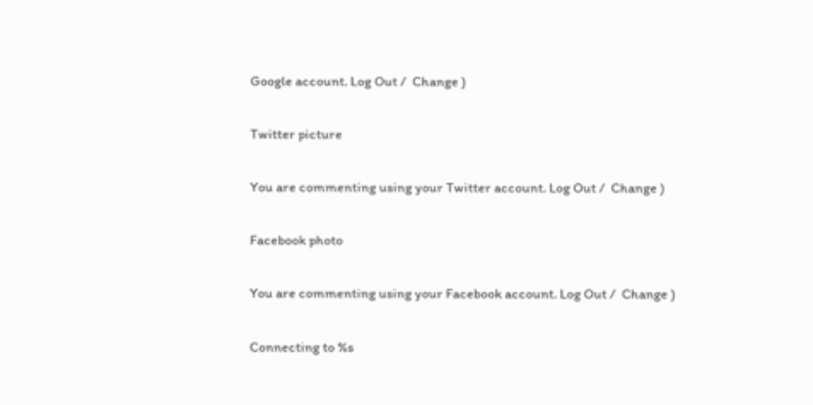Google account. Log Out /  Change )

Twitter picture

You are commenting using your Twitter account. Log Out /  Change )

Facebook photo

You are commenting using your Facebook account. Log Out /  Change )

Connecting to %s